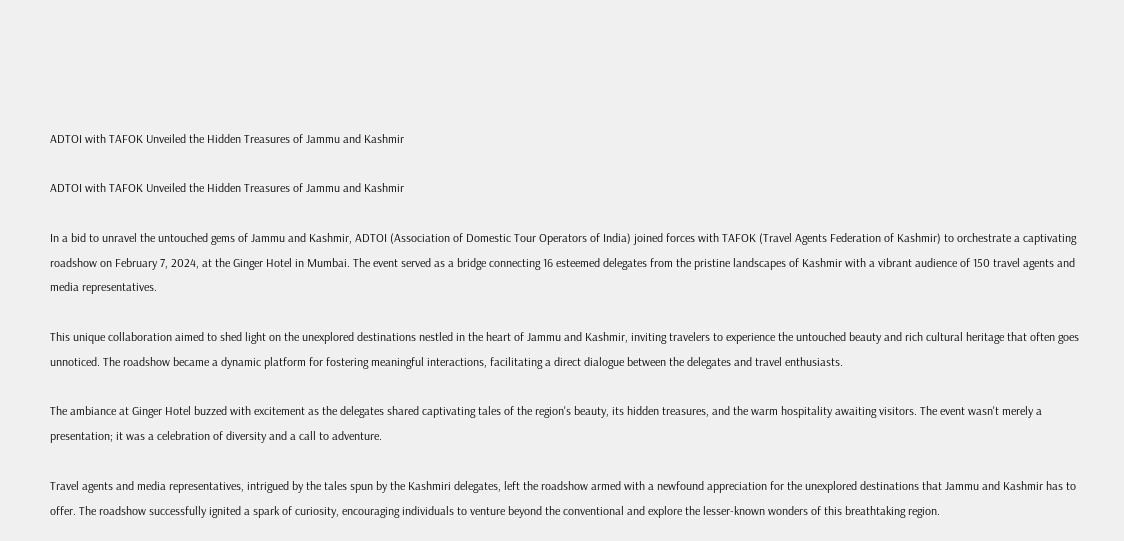ADTOI with TAFOK Unveiled the Hidden Treasures of Jammu and Kashmir

ADTOI with TAFOK Unveiled the Hidden Treasures of Jammu and Kashmir

In a bid to unravel the untouched gems of Jammu and Kashmir, ADTOI (Association of Domestic Tour Operators of India) joined forces with TAFOK (Travel Agents Federation of Kashmir) to orchestrate a captivating roadshow on February 7, 2024, at the Ginger Hotel in Mumbai. The event served as a bridge connecting 16 esteemed delegates from the pristine landscapes of Kashmir with a vibrant audience of 150 travel agents and media representatives.

This unique collaboration aimed to shed light on the unexplored destinations nestled in the heart of Jammu and Kashmir, inviting travelers to experience the untouched beauty and rich cultural heritage that often goes unnoticed. The roadshow became a dynamic platform for fostering meaningful interactions, facilitating a direct dialogue between the delegates and travel enthusiasts.

The ambiance at Ginger Hotel buzzed with excitement as the delegates shared captivating tales of the region's beauty, its hidden treasures, and the warm hospitality awaiting visitors. The event wasn't merely a presentation; it was a celebration of diversity and a call to adventure.

Travel agents and media representatives, intrigued by the tales spun by the Kashmiri delegates, left the roadshow armed with a newfound appreciation for the unexplored destinations that Jammu and Kashmir has to offer. The roadshow successfully ignited a spark of curiosity, encouraging individuals to venture beyond the conventional and explore the lesser-known wonders of this breathtaking region.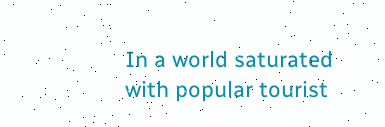In a world saturated with popular tourist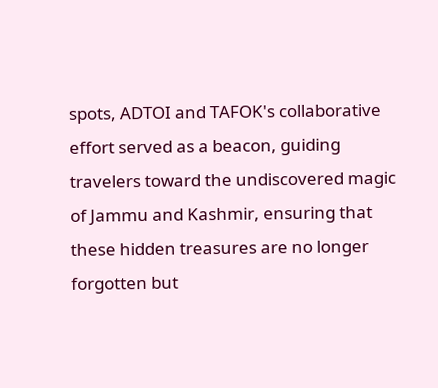spots, ADTOI and TAFOK's collaborative effort served as a beacon, guiding travelers toward the undiscovered magic of Jammu and Kashmir, ensuring that these hidden treasures are no longer forgotten but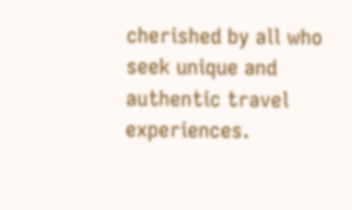cherished by all who seek unique and authentic travel experiences.